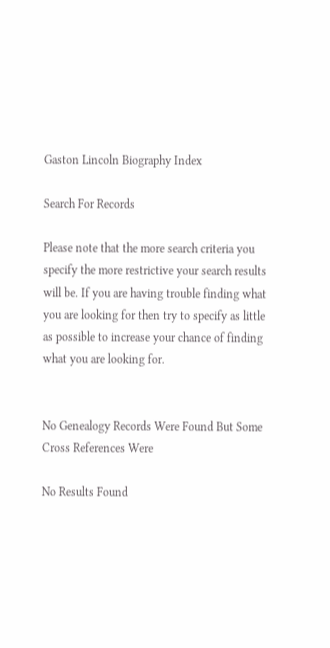Gaston Lincoln Biography Index

Search For Records

Please note that the more search criteria you specify the more restrictive your search results will be. If you are having trouble finding what you are looking for then try to specify as little as possible to increase your chance of finding what you are looking for.


No Genealogy Records Were Found But Some Cross References Were

No Results Found